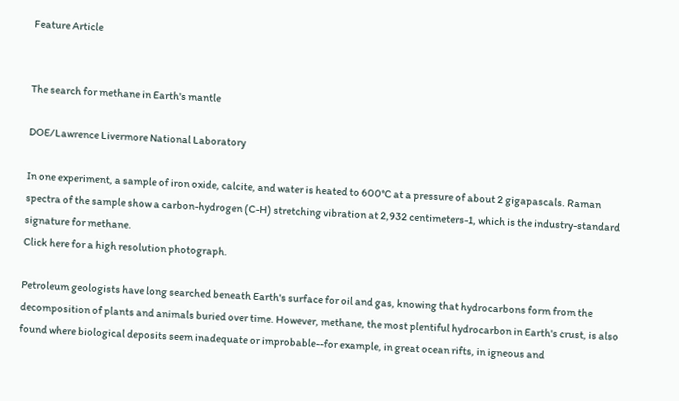Feature Article


The search for methane in Earth's mantle

DOE/Lawrence Livermore National Laboratory

In one experiment, a sample of iron oxide, calcite, and water is heated to 600°C at a pressure of about 2 gigapascals. Raman spectra of the sample show a carbon-hydrogen (C-H) stretching vibration at 2,932 centimeters-1, which is the industry-standard signature for methane.
Click here for a high resolution photograph.

Petroleum geologists have long searched beneath Earth's surface for oil and gas, knowing that hydrocarbons form from the decomposition of plants and animals buried over time. However, methane, the most plentiful hydrocarbon in Earth's crust, is also found where biological deposits seem inadequate or improbable--for example, in great ocean rifts, in igneous and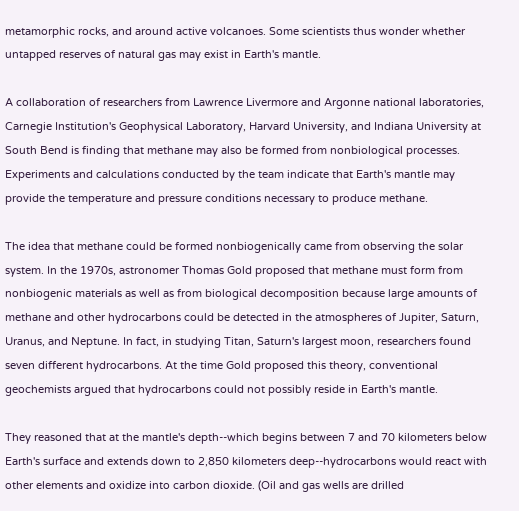metamorphic rocks, and around active volcanoes. Some scientists thus wonder whether untapped reserves of natural gas may exist in Earth's mantle.

A collaboration of researchers from Lawrence Livermore and Argonne national laboratories, Carnegie Institution's Geophysical Laboratory, Harvard University, and Indiana University at South Bend is finding that methane may also be formed from nonbiological processes. Experiments and calculations conducted by the team indicate that Earth's mantle may provide the temperature and pressure conditions necessary to produce methane.

The idea that methane could be formed nonbiogenically came from observing the solar system. In the 1970s, astronomer Thomas Gold proposed that methane must form from nonbiogenic materials as well as from biological decomposition because large amounts of methane and other hydrocarbons could be detected in the atmospheres of Jupiter, Saturn, Uranus, and Neptune. In fact, in studying Titan, Saturn's largest moon, researchers found seven different hydrocarbons. At the time Gold proposed this theory, conventional geochemists argued that hydrocarbons could not possibly reside in Earth's mantle.

They reasoned that at the mantle's depth--which begins between 7 and 70 kilometers below Earth's surface and extends down to 2,850 kilometers deep--hydrocarbons would react with other elements and oxidize into carbon dioxide. (Oil and gas wells are drilled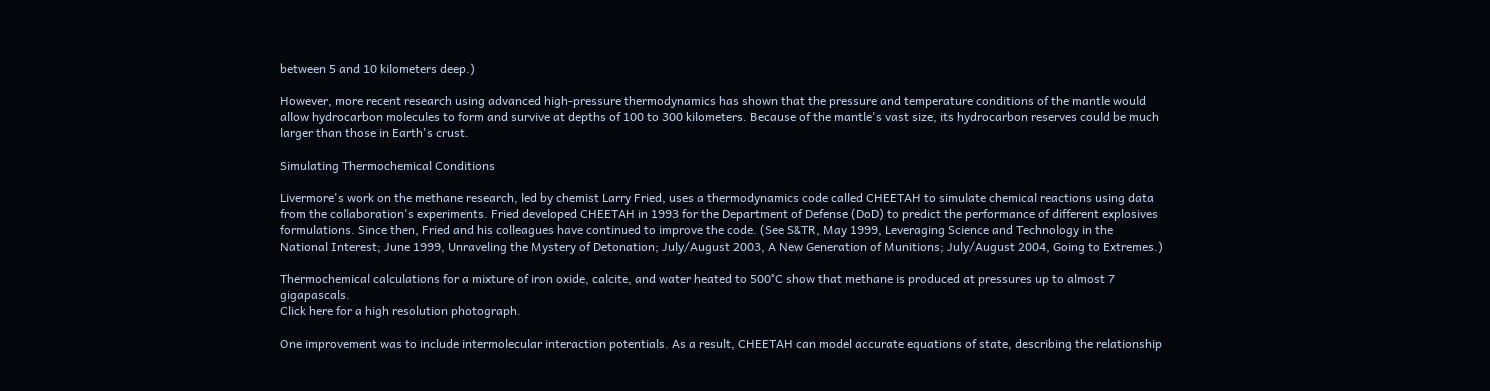between 5 and 10 kilometers deep.)

However, more recent research using advanced high-pressure thermodynamics has shown that the pressure and temperature conditions of the mantle would allow hydrocarbon molecules to form and survive at depths of 100 to 300 kilometers. Because of the mantle's vast size, its hydrocarbon reserves could be much larger than those in Earth's crust.

Simulating Thermochemical Conditions

Livermore's work on the methane research, led by chemist Larry Fried, uses a thermodynamics code called CHEETAH to simulate chemical reactions using data from the collaboration's experiments. Fried developed CHEETAH in 1993 for the Department of Defense (DoD) to predict the performance of different explosives formulations. Since then, Fried and his colleagues have continued to improve the code. (See S&TR, May 1999, Leveraging Science and Technology in the National Interest; June 1999, Unraveling the Mystery of Detonation; July/August 2003, A New Generation of Munitions; July/August 2004, Going to Extremes.)

Thermochemical calculations for a mixture of iron oxide, calcite, and water heated to 500°C show that methane is produced at pressures up to almost 7 gigapascals.
Click here for a high resolution photograph.

One improvement was to include intermolecular interaction potentials. As a result, CHEETAH can model accurate equations of state, describing the relationship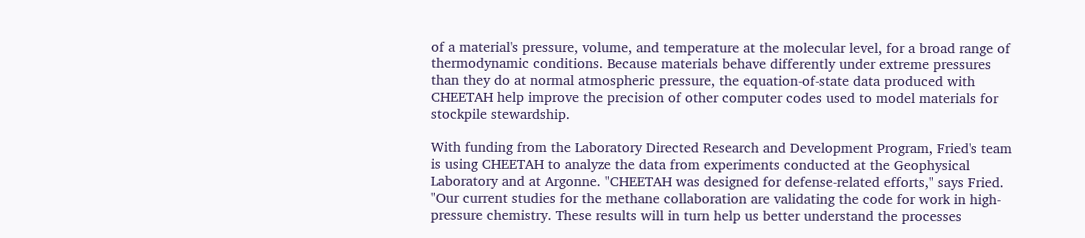of a material's pressure, volume, and temperature at the molecular level, for a broad range of thermodynamic conditions. Because materials behave differently under extreme pressures than they do at normal atmospheric pressure, the equation-of-state data produced with CHEETAH help improve the precision of other computer codes used to model materials for stockpile stewardship.

With funding from the Laboratory Directed Research and Development Program, Fried's team is using CHEETAH to analyze the data from experiments conducted at the Geophysical Laboratory and at Argonne. "CHEETAH was designed for defense-related efforts," says Fried. "Our current studies for the methane collaboration are validating the code for work in high-pressure chemistry. These results will in turn help us better understand the processes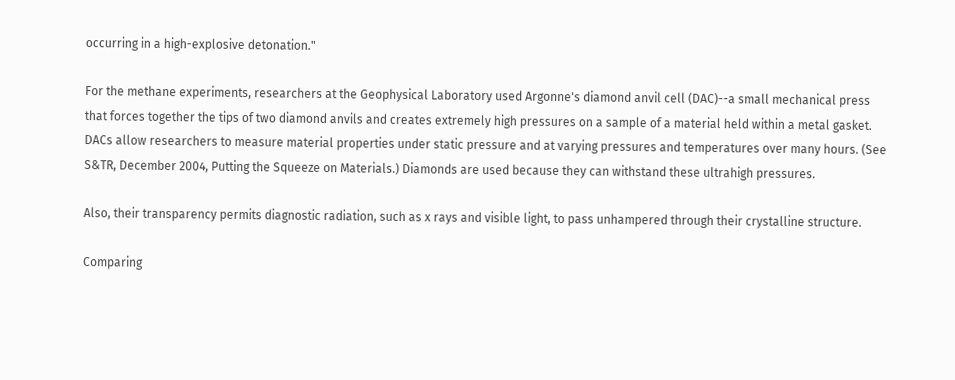occurring in a high-explosive detonation."

For the methane experiments, researchers at the Geophysical Laboratory used Argonne's diamond anvil cell (DAC)--a small mechanical press that forces together the tips of two diamond anvils and creates extremely high pressures on a sample of a material held within a metal gasket. DACs allow researchers to measure material properties under static pressure and at varying pressures and temperatures over many hours. (See S&TR, December 2004, Putting the Squeeze on Materials.) Diamonds are used because they can withstand these ultrahigh pressures.

Also, their transparency permits diagnostic radiation, such as x rays and visible light, to pass unhampered through their crystalline structure.

Comparing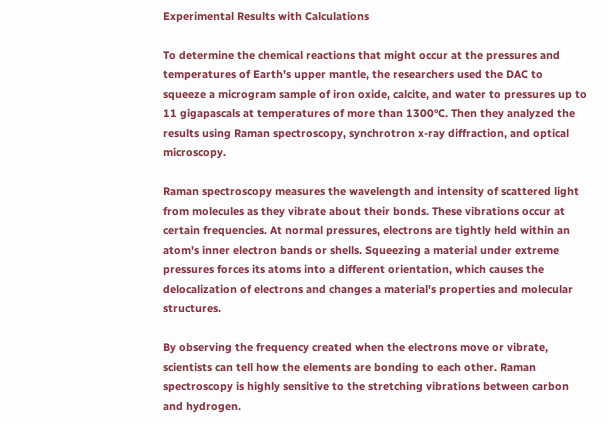Experimental Results with Calculations

To determine the chemical reactions that might occur at the pressures and temperatures of Earth's upper mantle, the researchers used the DAC to squeeze a microgram sample of iron oxide, calcite, and water to pressures up to 11 gigapascals at temperatures of more than 1300°C. Then they analyzed the results using Raman spectroscopy, synchrotron x-ray diffraction, and optical microscopy.

Raman spectroscopy measures the wavelength and intensity of scattered light from molecules as they vibrate about their bonds. These vibrations occur at certain frequencies. At normal pressures, electrons are tightly held within an atom's inner electron bands or shells. Squeezing a material under extreme pressures forces its atoms into a different orientation, which causes the delocalization of electrons and changes a material's properties and molecular structures.

By observing the frequency created when the electrons move or vibrate, scientists can tell how the elements are bonding to each other. Raman spectroscopy is highly sensitive to the stretching vibrations between carbon and hydrogen.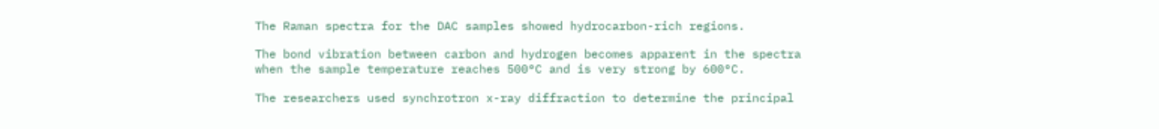The Raman spectra for the DAC samples showed hydrocarbon-rich regions.

The bond vibration between carbon and hydrogen becomes apparent in the spectra when the sample temperature reaches 500°C and is very strong by 600°C.

The researchers used synchrotron x-ray diffraction to determine the principal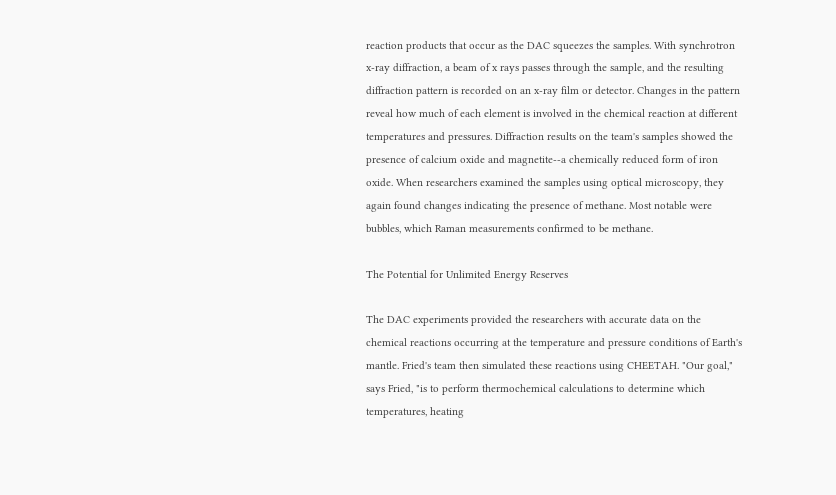reaction products that occur as the DAC squeezes the samples. With synchrotron x-ray diffraction, a beam of x rays passes through the sample, and the resulting diffraction pattern is recorded on an x-ray film or detector. Changes in the pattern reveal how much of each element is involved in the chemical reaction at different temperatures and pressures. Diffraction results on the team's samples showed the presence of calcium oxide and magnetite--a chemically reduced form of iron oxide. When researchers examined the samples using optical microscopy, they again found changes indicating the presence of methane. Most notable were bubbles, which Raman measurements confirmed to be methane.

The Potential for Unlimited Energy Reserves

The DAC experiments provided the researchers with accurate data on the chemical reactions occurring at the temperature and pressure conditions of Earth's mantle. Fried's team then simulated these reactions using CHEETAH. "Our goal," says Fried, "is to perform thermochemical calculations to determine which temperatures, heating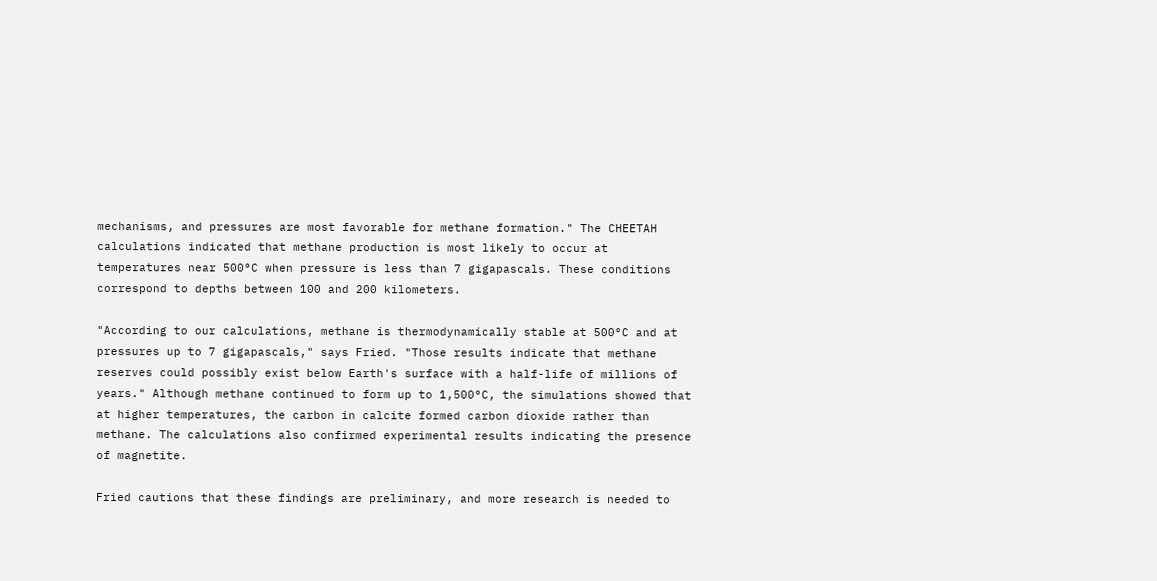mechanisms, and pressures are most favorable for methane formation." The CHEETAH calculations indicated that methane production is most likely to occur at temperatures near 500°C when pressure is less than 7 gigapascals. These conditions correspond to depths between 100 and 200 kilometers.

"According to our calculations, methane is thermodynamically stable at 500°C and at pressures up to 7 gigapascals," says Fried. "Those results indicate that methane reserves could possibly exist below Earth's surface with a half-life of millions of years." Although methane continued to form up to 1,500°C, the simulations showed that at higher temperatures, the carbon in calcite formed carbon dioxide rather than methane. The calculations also confirmed experimental results indicating the presence of magnetite.

Fried cautions that these findings are preliminary, and more research is needed to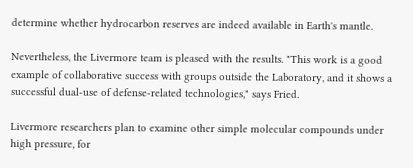determine whether hydrocarbon reserves are indeed available in Earth's mantle.

Nevertheless, the Livermore team is pleased with the results. "This work is a good example of collaborative success with groups outside the Laboratory, and it shows a successful dual-use of defense-related technologies," says Fried.

Livermore researchers plan to examine other simple molecular compounds under high pressure, for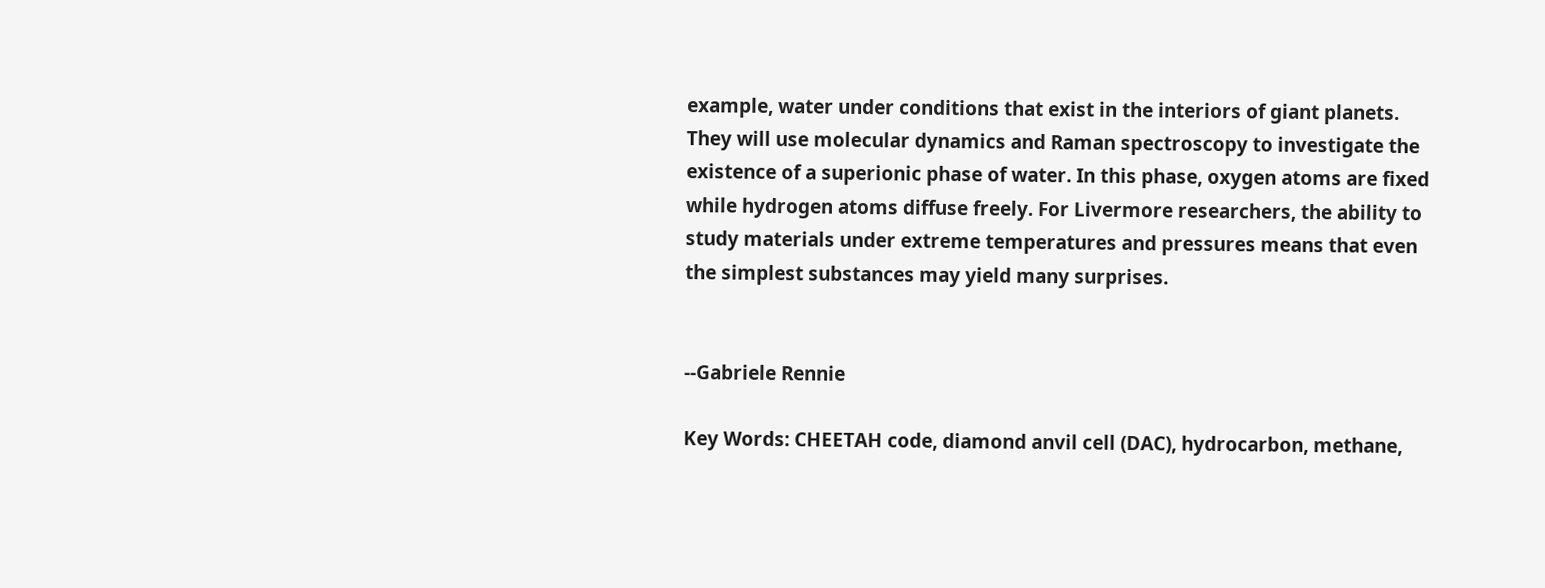example, water under conditions that exist in the interiors of giant planets. They will use molecular dynamics and Raman spectroscopy to investigate the existence of a superionic phase of water. In this phase, oxygen atoms are fixed while hydrogen atoms diffuse freely. For Livermore researchers, the ability to study materials under extreme temperatures and pressures means that even the simplest substances may yield many surprises.


--Gabriele Rennie

Key Words: CHEETAH code, diamond anvil cell (DAC), hydrocarbon, methane,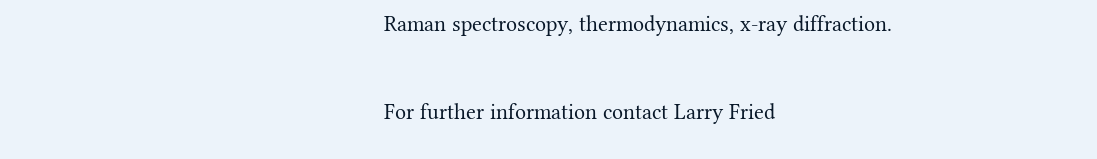Raman spectroscopy, thermodynamics, x-ray diffraction.

For further information contact Larry Fried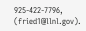925-422-7796, (fried1@llnl.gov).